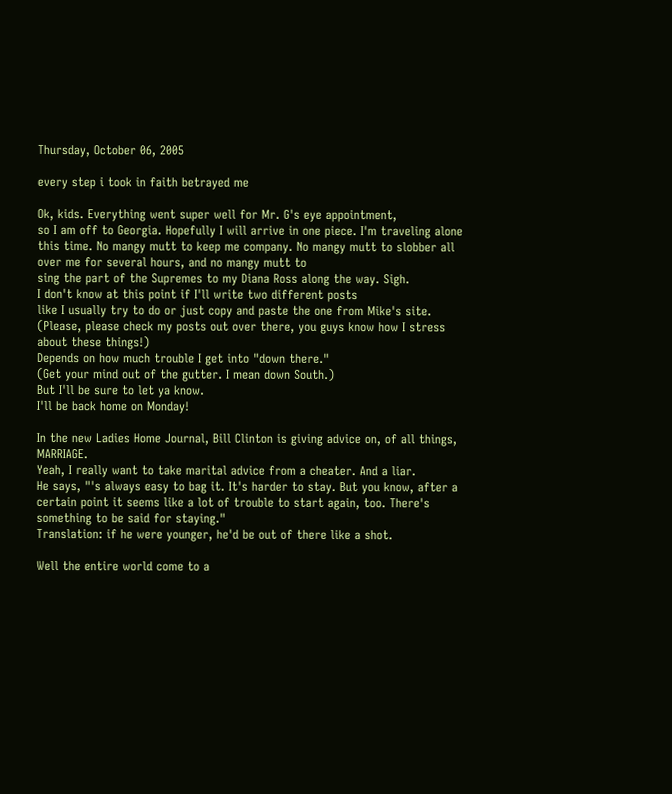Thursday, October 06, 2005

every step i took in faith betrayed me

Ok, kids. Everything went super well for Mr. G's eye appointment,
so I am off to Georgia. Hopefully I will arrive in one piece. I'm traveling alone this time. No mangy mutt to keep me company. No mangy mutt to slobber all over me for several hours, and no mangy mutt to
sing the part of the Supremes to my Diana Ross along the way. Sigh.
I don't know at this point if I'll write two different posts
like I usually try to do or just copy and paste the one from Mike's site.
(Please, please check my posts out over there, you guys know how I stress about these things!)
Depends on how much trouble I get into "down there."
(Get your mind out of the gutter. I mean down South.)
But I'll be sure to let ya know.
I'll be back home on Monday!

In the new Ladies Home Journal, Bill Clinton is giving advice on, of all things, MARRIAGE.
Yeah, I really want to take marital advice from a cheater. And a liar.
He says, "'s always easy to bag it. It's harder to stay. But you know, after a certain point it seems like a lot of trouble to start again, too. There's something to be said for staying."
Translation: if he were younger, he'd be out of there like a shot.

Well the entire world come to a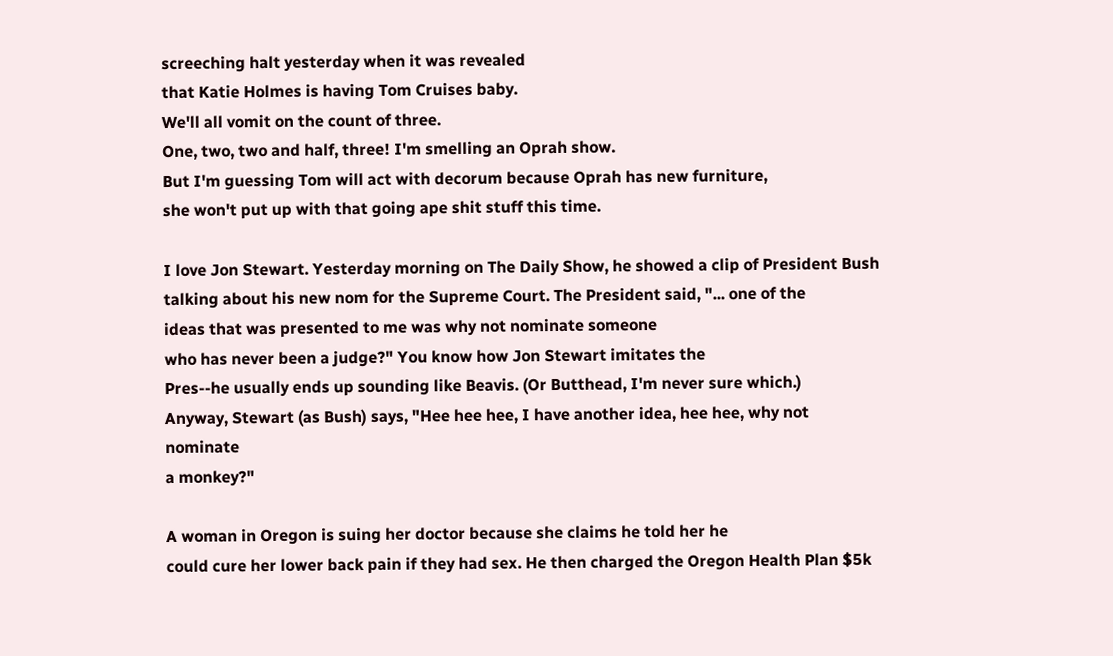screeching halt yesterday when it was revealed
that Katie Holmes is having Tom Cruises baby.
We'll all vomit on the count of three.
One, two, two and half, three! I'm smelling an Oprah show.
But I'm guessing Tom will act with decorum because Oprah has new furniture,
she won't put up with that going ape shit stuff this time.

I love Jon Stewart. Yesterday morning on The Daily Show, he showed a clip of President Bush
talking about his new nom for the Supreme Court. The President said, "... one of the
ideas that was presented to me was why not nominate someone
who has never been a judge?" You know how Jon Stewart imitates the
Pres--he usually ends up sounding like Beavis. (Or Butthead, I'm never sure which.)
Anyway, Stewart (as Bush) says, "Hee hee hee, I have another idea, hee hee, why not nominate
a monkey?"

A woman in Oregon is suing her doctor because she claims he told her he
could cure her lower back pain if they had sex. He then charged the Oregon Health Plan $5k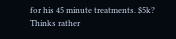for his 45 minute treatments. $5k? Thinks rather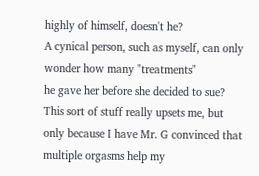highly of himself, doesn't he?
A cynical person, such as myself, can only wonder how many "treatments"
he gave her before she decided to sue?
This sort of stuff really upsets me, but
only because I have Mr. G convinced that multiple orgasms help my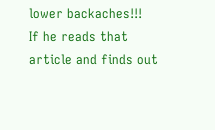lower backaches!!!
If he reads that article and finds out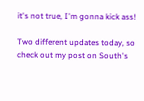it's not true, I'm gonna kick ass!

Two different updates today, so check out my post on South's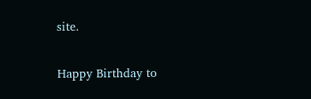site.

Happy Birthday to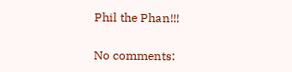Phil the Phan!!!

No comments: